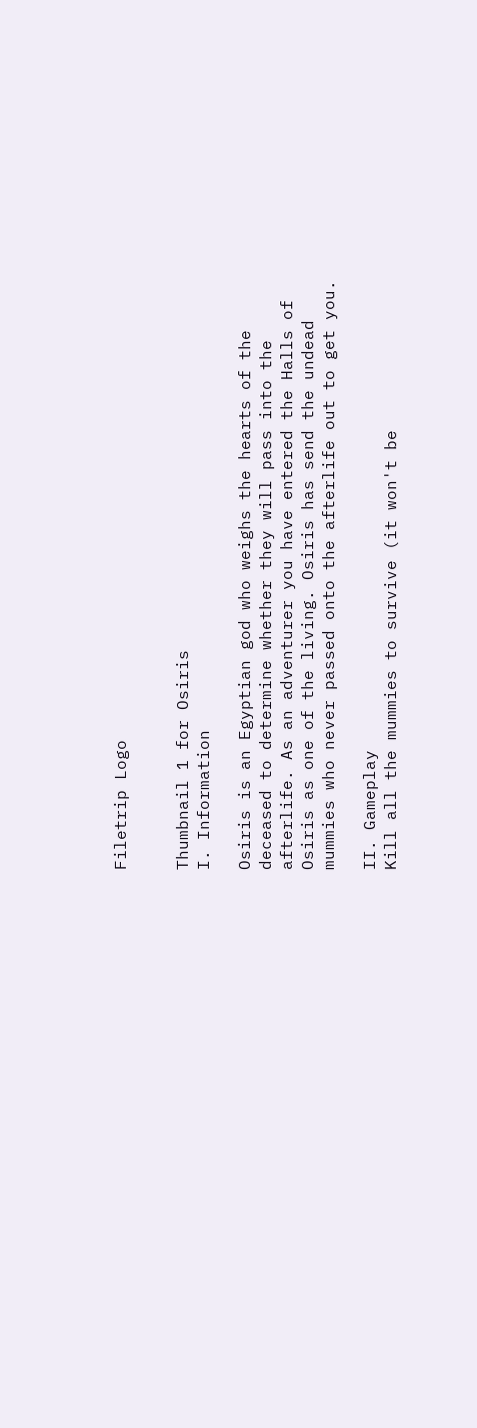Filetrip Logo


Thumbnail 1 for Osiris
I. Information

Osiris is an Egyptian god who weighs the hearts of the deceased to determine whether they will pass into the afterlife. As an adventurer you have entered the Halls of Osiris as one of the living. Osiris has send the undead mummies who never passed onto the afterlife out to get you.

II. Gameplay
Kill all the mummies to survive (it won't be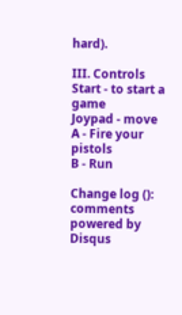hard).

III. Controls
Start - to start a game
Joypad - move
A - Fire your pistols
B - Run

Change log ():
comments powered by Disqus